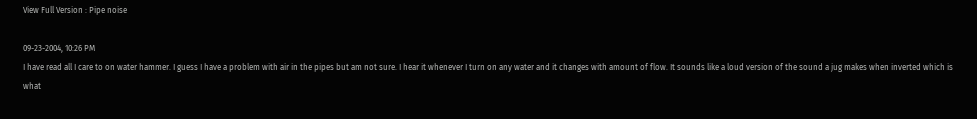View Full Version : Pipe noise

09-23-2004, 10:26 PM
I have read all I care to on water hammer. I guess I have a problem with air in the pipes but am not sure. I hear it whenever I turn on any water and it changes with amount of flow. It sounds like a loud version of the sound a jug makes when inverted which is what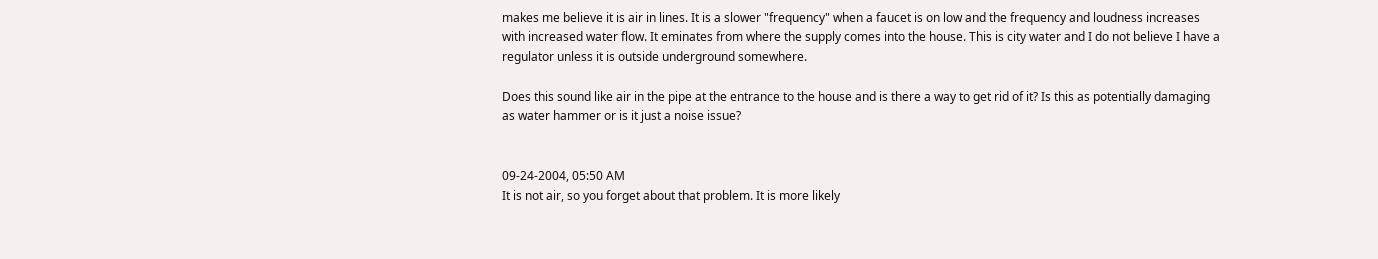makes me believe it is air in lines. It is a slower "frequency" when a faucet is on low and the frequency and loudness increases with increased water flow. It eminates from where the supply comes into the house. This is city water and I do not believe I have a regulator unless it is outside underground somewhere.

Does this sound like air in the pipe at the entrance to the house and is there a way to get rid of it? Is this as potentially damaging as water hammer or is it just a noise issue?


09-24-2004, 05:50 AM
It is not air, so you forget about that problem. It is more likely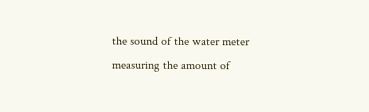the sound of the water meter measuring the amount of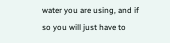water you are using, and if so you will just have to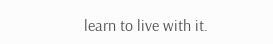learn to live with it.